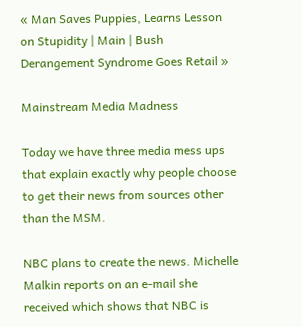« Man Saves Puppies, Learns Lesson on Stupidity | Main | Bush Derangement Syndrome Goes Retail »

Mainstream Media Madness

Today we have three media mess ups that explain exactly why people choose to get their news from sources other than the MSM.

NBC plans to create the news. Michelle Malkin reports on an e-mail she received which shows that NBC is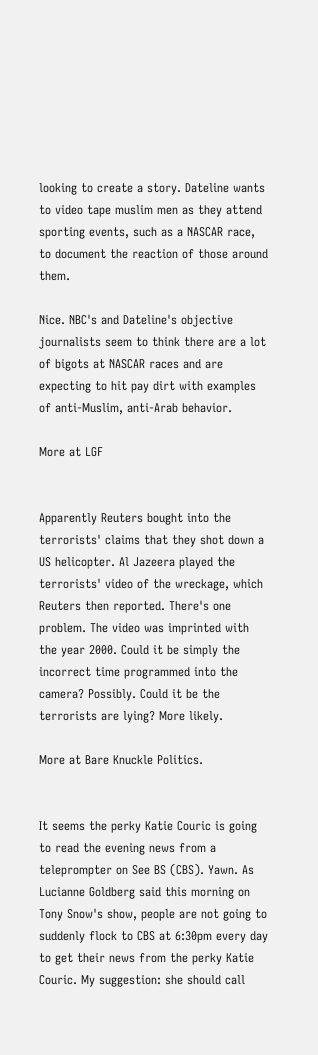looking to create a story. Dateline wants to video tape muslim men as they attend sporting events, such as a NASCAR race, to document the reaction of those around them.

Nice. NBC's and Dateline's objective journalists seem to think there are a lot of bigots at NASCAR races and are expecting to hit pay dirt with examples of anti-Muslim, anti-Arab behavior.

More at LGF


Apparently Reuters bought into the terrorists' claims that they shot down a US helicopter. Al Jazeera played the terrorists' video of the wreckage, which Reuters then reported. There's one problem. The video was imprinted with the year 2000. Could it be simply the incorrect time programmed into the camera? Possibly. Could it be the terrorists are lying? More likely.

More at Bare Knuckle Politics.


It seems the perky Katie Couric is going to read the evening news from a teleprompter on See BS (CBS). Yawn. As Lucianne Goldberg said this morning on Tony Snow's show, people are not going to suddenly flock to CBS at 6:30pm every day to get their news from the perky Katie Couric. My suggestion: she should call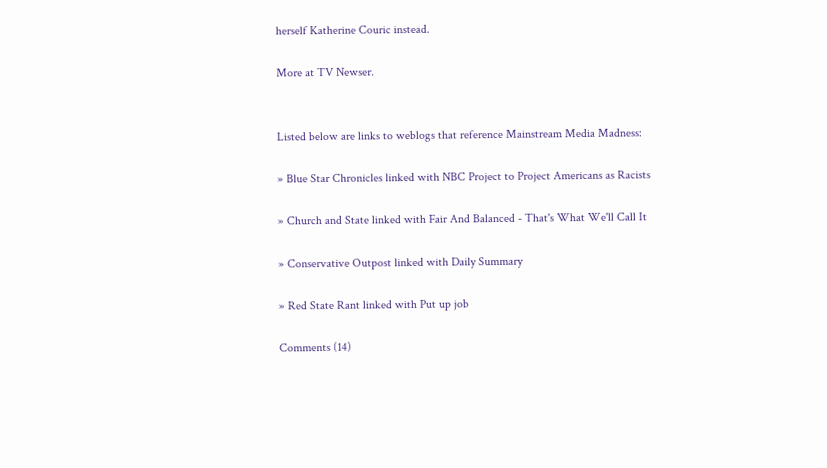herself Katherine Couric instead.

More at TV Newser.


Listed below are links to weblogs that reference Mainstream Media Madness:

» Blue Star Chronicles linked with NBC Project to Project Americans as Racists

» Church and State linked with Fair And Balanced - That's What We'll Call It

» Conservative Outpost linked with Daily Summary

» Red State Rant linked with Put up job

Comments (14)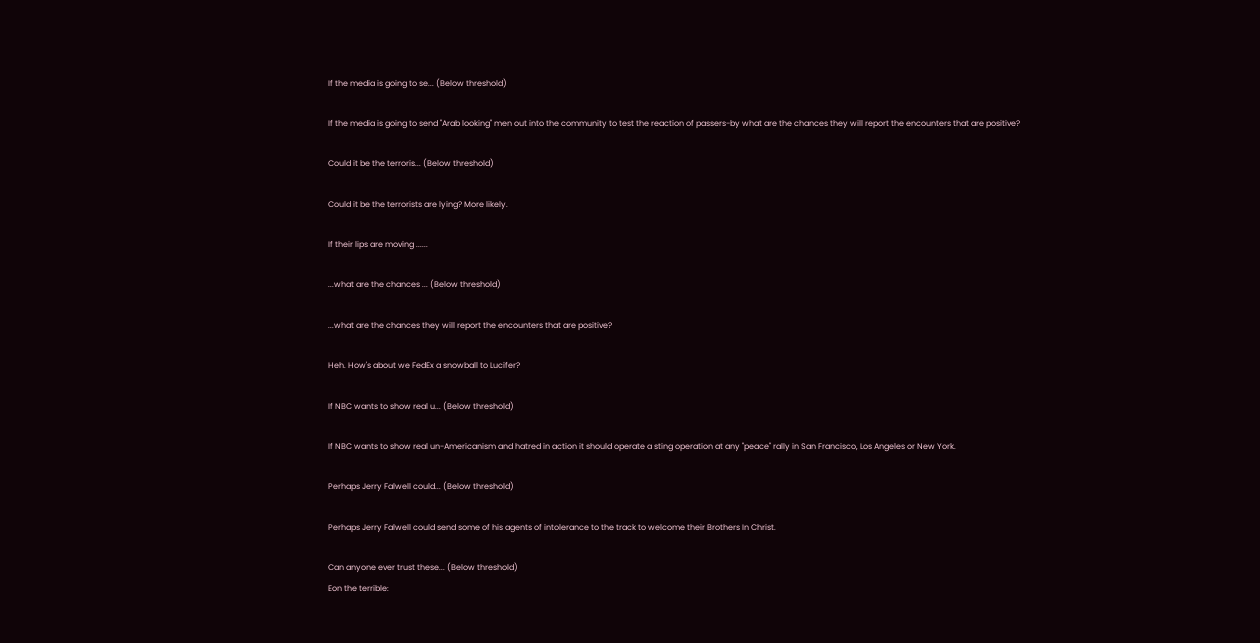If the media is going to se... (Below threshold)

If the media is going to send "Arab looking" men out into the community to test the reaction of passers-by what are the chances they will report the encounters that are positive?

Could it be the terroris... (Below threshold)

Could it be the terrorists are lying? More likely.

If their lips are moving ......

...what are the chances ... (Below threshold)

...what are the chances they will report the encounters that are positive?

Heh. How's about we FedEx a snowball to Lucifer?

If NBC wants to show real u... (Below threshold)

If NBC wants to show real un-Americanism and hatred in action it should operate a sting operation at any "peace" rally in San Francisco, Los Angeles or New York.

Perhaps Jerry Falwell could... (Below threshold)

Perhaps Jerry Falwell could send some of his agents of intolerance to the track to welcome their Brothers In Christ.

Can anyone ever trust these... (Below threshold)
Eon the terrible: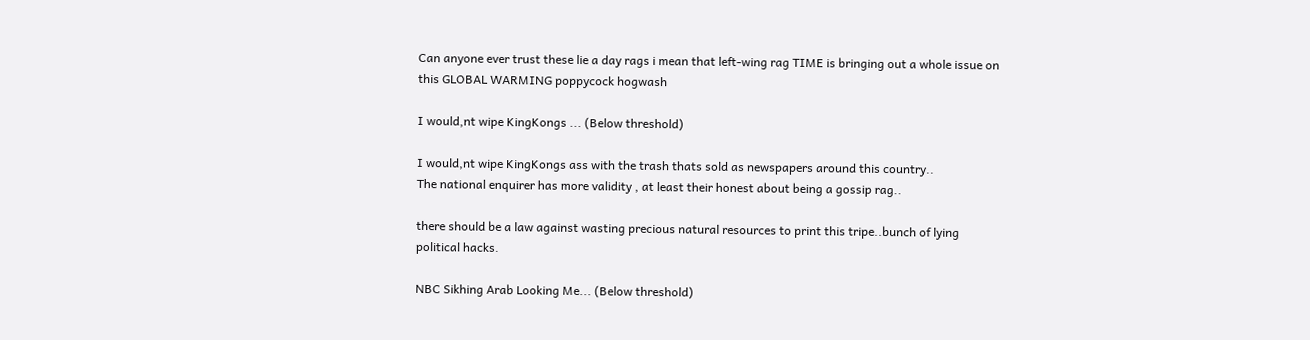Can anyone ever trust these lie a day rags i mean that left-wing rag TIME is bringing out a whole issue on this GLOBAL WARMING poppycock hogwash

I would,nt wipe KingKongs ... (Below threshold)

I would,nt wipe KingKongs ass with the trash thats sold as newspapers around this country..
The national enquirer has more validity , at least their honest about being a gossip rag..

there should be a law against wasting precious natural resources to print this tripe..bunch of lying political hacks.

NBC Sikhing Arab Looking Me... (Below threshold)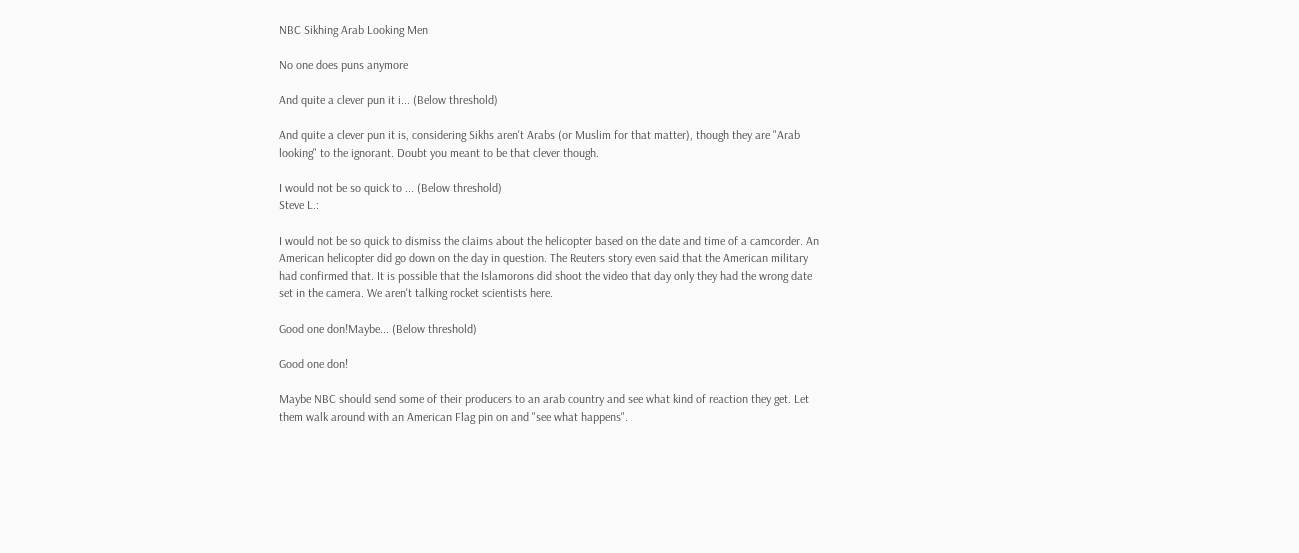NBC Sikhing Arab Looking Men

No one does puns anymore

And quite a clever pun it i... (Below threshold)

And quite a clever pun it is, considering Sikhs aren't Arabs (or Muslim for that matter), though they are "Arab looking" to the ignorant. Doubt you meant to be that clever though.

I would not be so quick to ... (Below threshold)
Steve L.:

I would not be so quick to dismiss the claims about the helicopter based on the date and time of a camcorder. An American helicopter did go down on the day in question. The Reuters story even said that the American military had confirmed that. It is possible that the Islamorons did shoot the video that day only they had the wrong date set in the camera. We aren't talking rocket scientists here.

Good one don!Maybe... (Below threshold)

Good one don!

Maybe NBC should send some of their producers to an arab country and see what kind of reaction they get. Let them walk around with an American Flag pin on and "see what happens".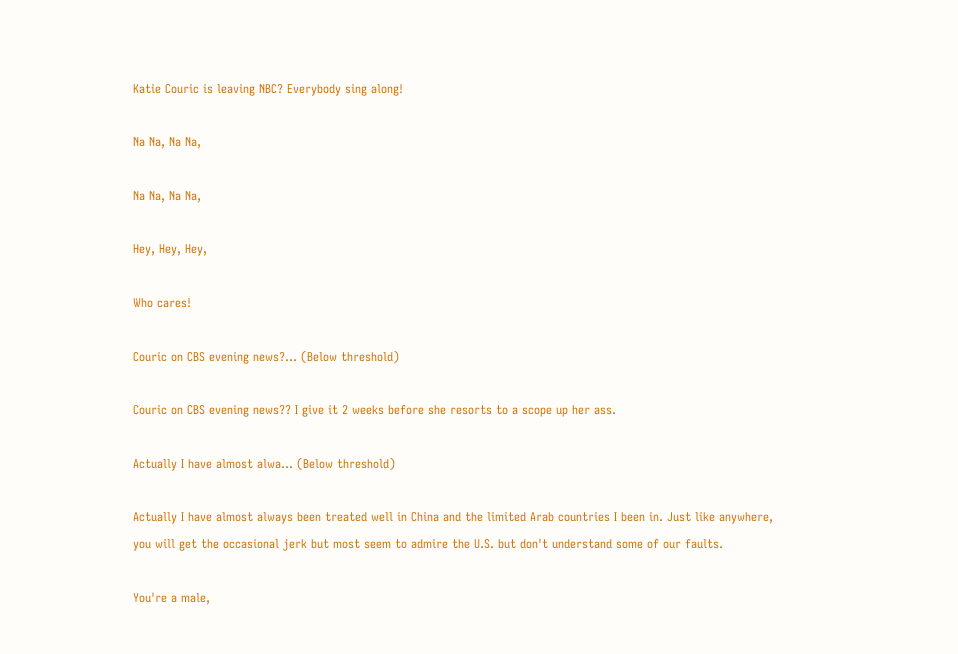Katie Couric is leaving NBC? Everybody sing along!

Na Na, Na Na,

Na Na, Na Na,

Hey, Hey, Hey,

Who cares!

Couric on CBS evening news?... (Below threshold)

Couric on CBS evening news?? I give it 2 weeks before she resorts to a scope up her ass.

Actually I have almost alwa... (Below threshold)

Actually I have almost always been treated well in China and the limited Arab countries I been in. Just like anywhere, you will get the occasional jerk but most seem to admire the U.S. but don't understand some of our faults.

You're a male,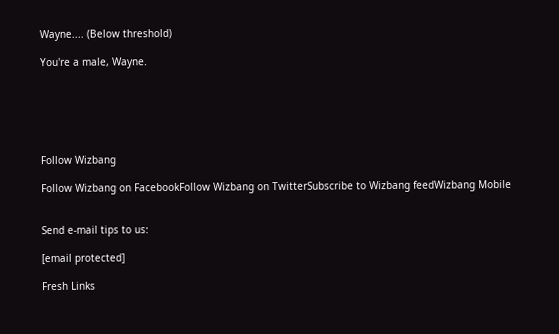Wayne.... (Below threshold)

You're a male, Wayne.






Follow Wizbang

Follow Wizbang on FacebookFollow Wizbang on TwitterSubscribe to Wizbang feedWizbang Mobile


Send e-mail tips to us:

[email protected]

Fresh Links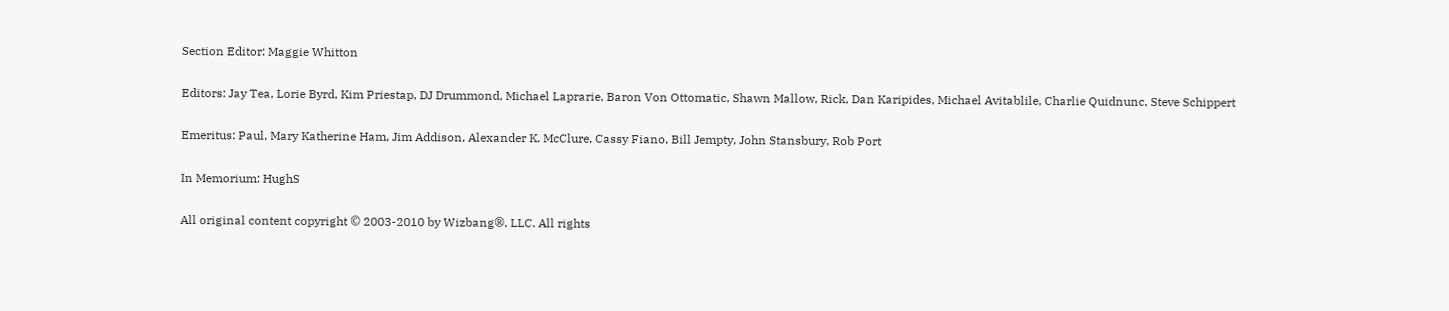Section Editor: Maggie Whitton

Editors: Jay Tea, Lorie Byrd, Kim Priestap, DJ Drummond, Michael Laprarie, Baron Von Ottomatic, Shawn Mallow, Rick, Dan Karipides, Michael Avitablile, Charlie Quidnunc, Steve Schippert

Emeritus: Paul, Mary Katherine Ham, Jim Addison, Alexander K. McClure, Cassy Fiano, Bill Jempty, John Stansbury, Rob Port

In Memorium: HughS

All original content copyright © 2003-2010 by Wizbang®, LLC. All rights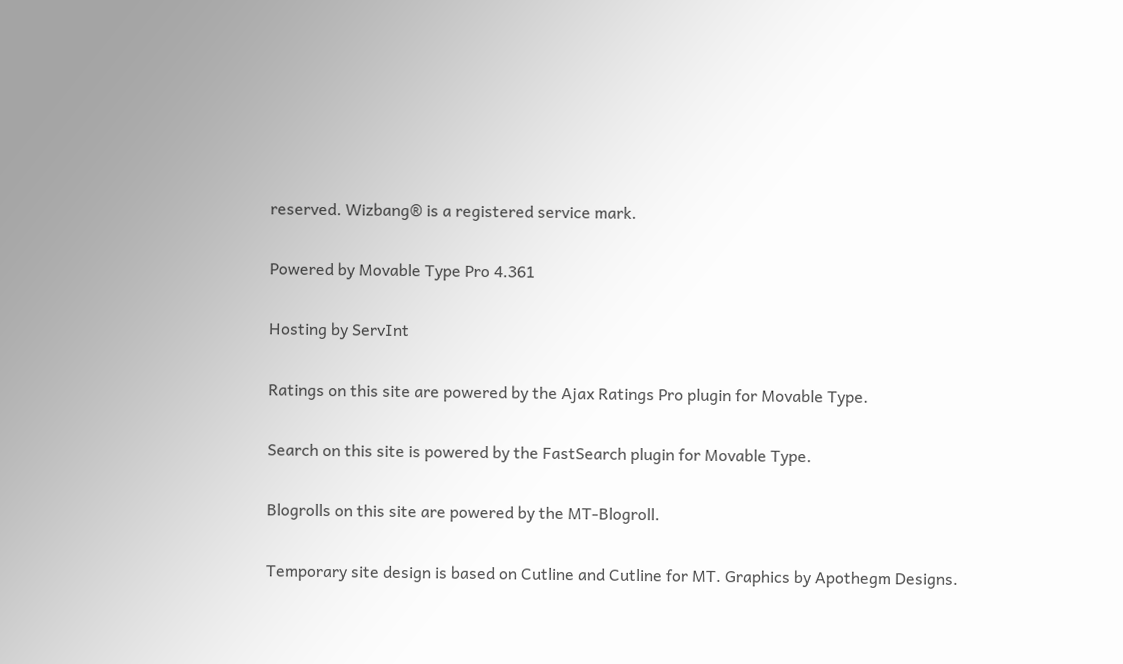reserved. Wizbang® is a registered service mark.

Powered by Movable Type Pro 4.361

Hosting by ServInt

Ratings on this site are powered by the Ajax Ratings Pro plugin for Movable Type.

Search on this site is powered by the FastSearch plugin for Movable Type.

Blogrolls on this site are powered by the MT-Blogroll.

Temporary site design is based on Cutline and Cutline for MT. Graphics by Apothegm Designs.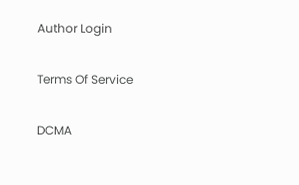Author Login

Terms Of Service

DCMA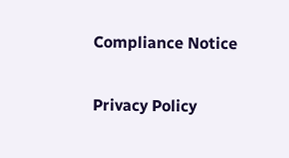Compliance Notice

Privacy Policy